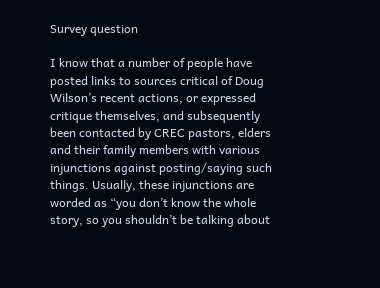Survey question

I know that a number of people have posted links to sources critical of Doug Wilson’s recent actions, or expressed critique themselves, and subsequently been contacted by CREC pastors, elders and their family members with various injunctions against posting/saying such things. Usually, these injunctions are worded as “you don’t know the whole story, so you shouldn’t be talking about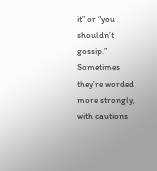it” or “you shouldn’t gossip.” Sometimes they’re worded more strongly, with cautions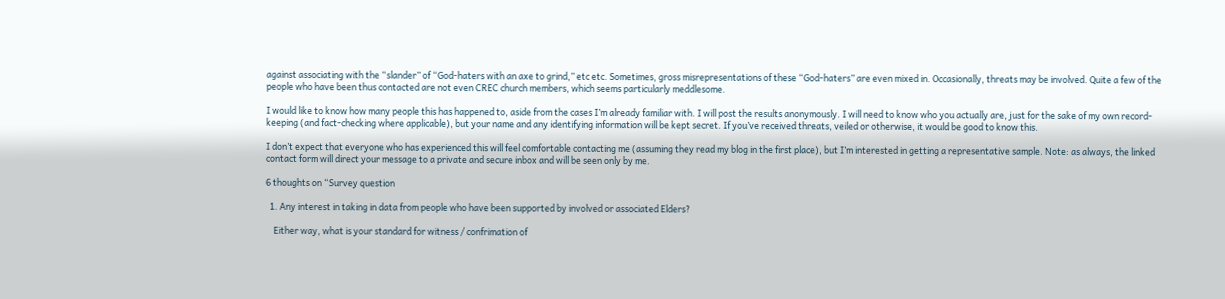against associating with the “slander” of “God-haters with an axe to grind,” etc etc. Sometimes, gross misrepresentations of these “God-haters” are even mixed in. Occasionally, threats may be involved. Quite a few of the people who have been thus contacted are not even CREC church members, which seems particularly meddlesome.

I would like to know how many people this has happened to, aside from the cases I’m already familiar with. I will post the results anonymously. I will need to know who you actually are, just for the sake of my own record-keeping (and fact-checking where applicable), but your name and any identifying information will be kept secret. If you’ve received threats, veiled or otherwise, it would be good to know this.

I don’t expect that everyone who has experienced this will feel comfortable contacting me (assuming they read my blog in the first place), but I’m interested in getting a representative sample. Note: as always, the linked contact form will direct your message to a private and secure inbox and will be seen only by me.

6 thoughts on “Survey question

  1. Any interest in taking in data from people who have been supported by involved or associated Elders?

    Either way, what is your standard for witness / confrimation of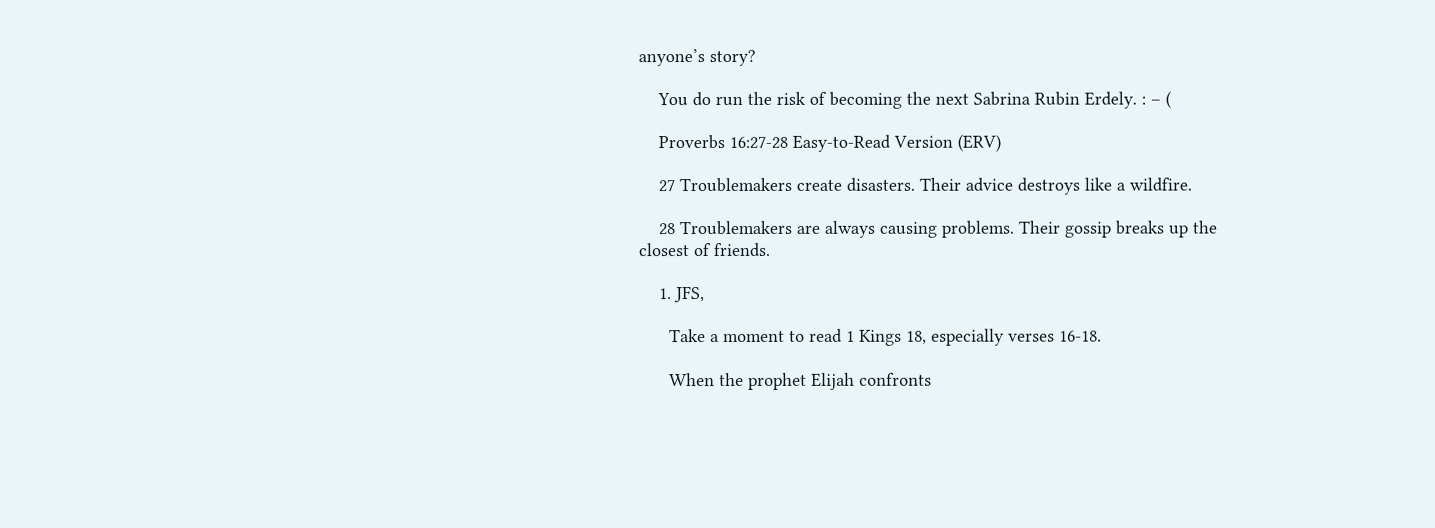anyone’s story?

    You do run the risk of becoming the next Sabrina Rubin Erdely. : – (

    Proverbs 16:27-28 Easy-to-Read Version (ERV)

    27 Troublemakers create disasters. Their advice destroys like a wildfire.

    28 Troublemakers are always causing problems. Their gossip breaks up the closest of friends.

    1. JFS,

      Take a moment to read 1 Kings 18, especially verses 16-18.

      When the prophet Elijah confronts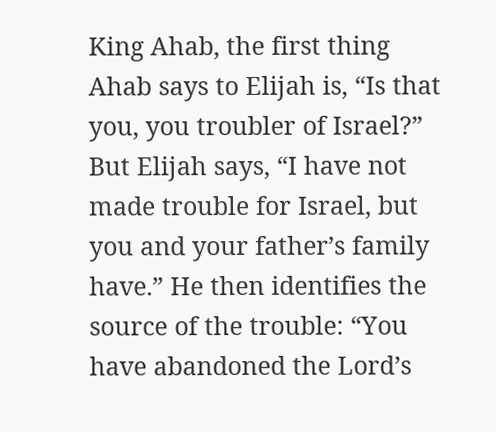King Ahab, the first thing Ahab says to Elijah is, “Is that you, you troubler of Israel?” But Elijah says, “I have not made trouble for Israel, but you and your father’s family have.” He then identifies the source of the trouble: “You have abandoned the Lord’s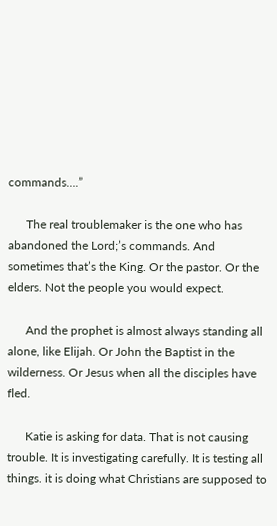commands….”

      The real troublemaker is the one who has abandoned the Lord;’s commands. And sometimes that’s the King. Or the pastor. Or the elders. Not the people you would expect.

      And the prophet is almost always standing all alone, like Elijah. Or John the Baptist in the wilderness. Or Jesus when all the disciples have fled.

      Katie is asking for data. That is not causing trouble. It is investigating carefully. It is testing all things. it is doing what Christians are supposed to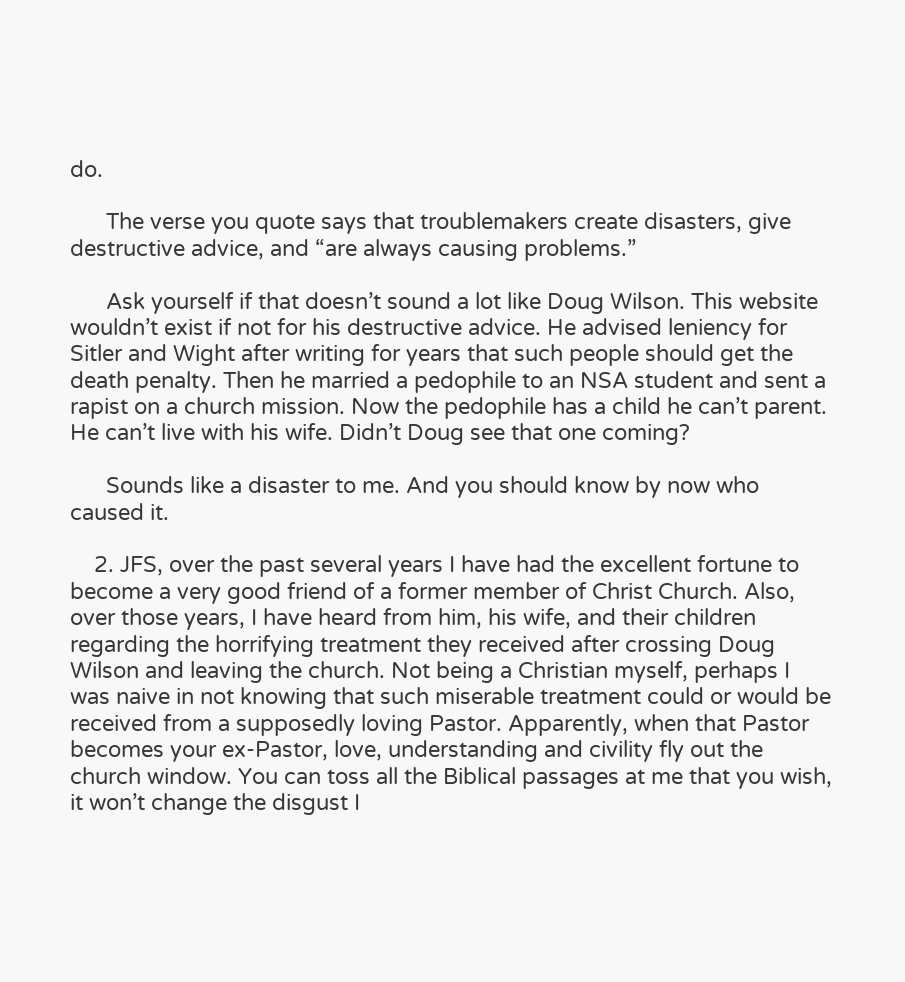do.

      The verse you quote says that troublemakers create disasters, give destructive advice, and “are always causing problems.”

      Ask yourself if that doesn’t sound a lot like Doug Wilson. This website wouldn’t exist if not for his destructive advice. He advised leniency for Sitler and Wight after writing for years that such people should get the death penalty. Then he married a pedophile to an NSA student and sent a rapist on a church mission. Now the pedophile has a child he can’t parent. He can’t live with his wife. Didn’t Doug see that one coming?

      Sounds like a disaster to me. And you should know by now who caused it.

    2. JFS, over the past several years I have had the excellent fortune to become a very good friend of a former member of Christ Church. Also, over those years, I have heard from him, his wife, and their children regarding the horrifying treatment they received after crossing Doug Wilson and leaving the church. Not being a Christian myself, perhaps I was naive in not knowing that such miserable treatment could or would be received from a supposedly loving Pastor. Apparently, when that Pastor becomes your ex-Pastor, love, understanding and civility fly out the church window. You can toss all the Biblical passages at me that you wish, it won’t change the disgust I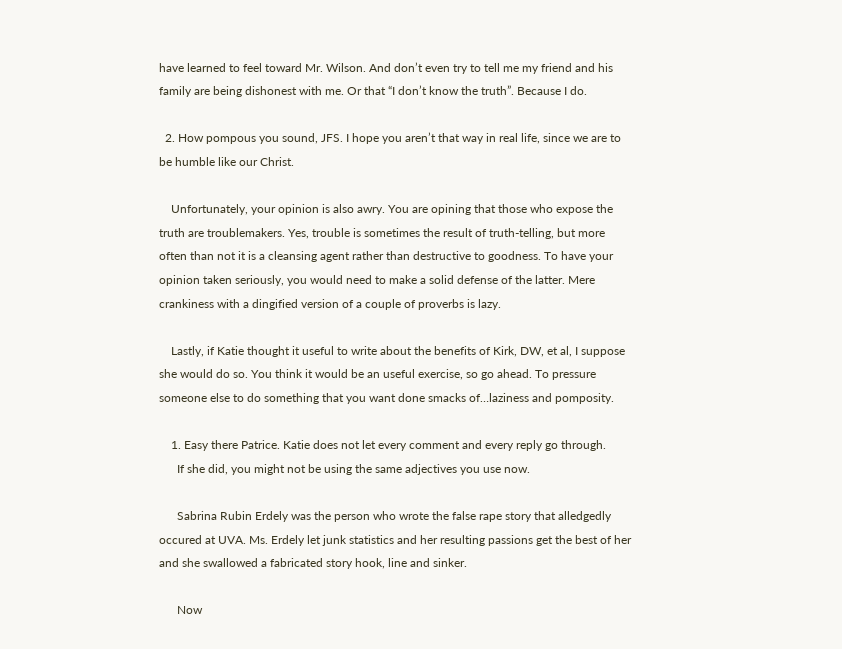have learned to feel toward Mr. Wilson. And don’t even try to tell me my friend and his family are being dishonest with me. Or that “I don’t know the truth”. Because I do.

  2. How pompous you sound, JFS. I hope you aren’t that way in real life, since we are to be humble like our Christ.

    Unfortunately, your opinion is also awry. You are opining that those who expose the truth are troublemakers. Yes, trouble is sometimes the result of truth-telling, but more often than not it is a cleansing agent rather than destructive to goodness. To have your opinion taken seriously, you would need to make a solid defense of the latter. Mere crankiness with a dingified version of a couple of proverbs is lazy.

    Lastly, if Katie thought it useful to write about the benefits of Kirk, DW, et al, I suppose she would do so. You think it would be an useful exercise, so go ahead. To pressure someone else to do something that you want done smacks of…laziness and pomposity.

    1. Easy there Patrice. Katie does not let every comment and every reply go through.
      If she did, you might not be using the same adjectives you use now.

      Sabrina Rubin Erdely was the person who wrote the false rape story that alledgedly occured at UVA. Ms. Erdely let junk statistics and her resulting passions get the best of her and she swallowed a fabricated story hook, line and sinker.

      Now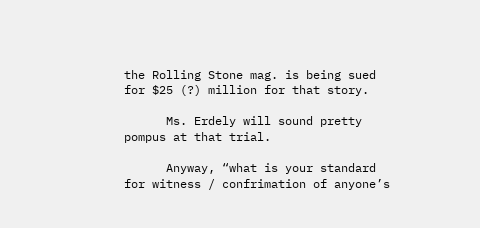the Rolling Stone mag. is being sued for $25 (?) million for that story.

      Ms. Erdely will sound pretty pompus at that trial.

      Anyway, “what is your standard for witness / confrimation of anyone’s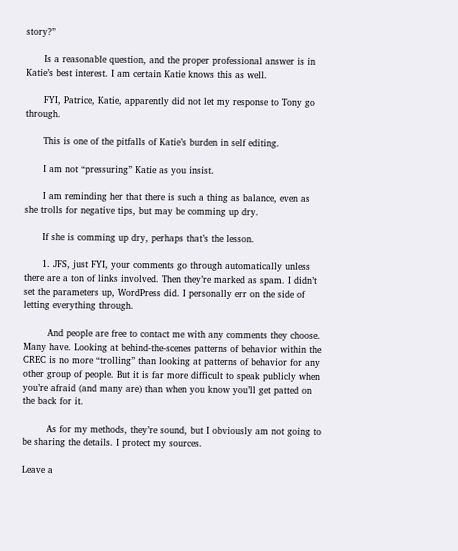story?”

      Is a reasonable question, and the proper professional answer is in Katie’s best interest. I am certain Katie knows this as well.

      FYI, Patrice, Katie, apparently did not let my response to Tony go through.

      This is one of the pitfalls of Katie’s burden in self editing.

      I am not “pressuring” Katie as you insist.

      I am reminding her that there is such a thing as balance, even as she trolls for negative tips, but may be comming up dry.

      If she is comming up dry, perhaps that’s the lesson.

      1. JFS, just FYI, your comments go through automatically unless there are a ton of links involved. Then they’re marked as spam. I didn’t set the parameters up, WordPress did. I personally err on the side of letting everything through.

        And people are free to contact me with any comments they choose. Many have. Looking at behind-the-scenes patterns of behavior within the CREC is no more “trolling” than looking at patterns of behavior for any other group of people. But it is far more difficult to speak publicly when you’re afraid (and many are) than when you know you’ll get patted on the back for it.

        As for my methods, they’re sound, but I obviously am not going to be sharing the details. I protect my sources.

Leave a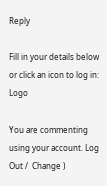Reply

Fill in your details below or click an icon to log in: Logo

You are commenting using your account. Log Out /  Change )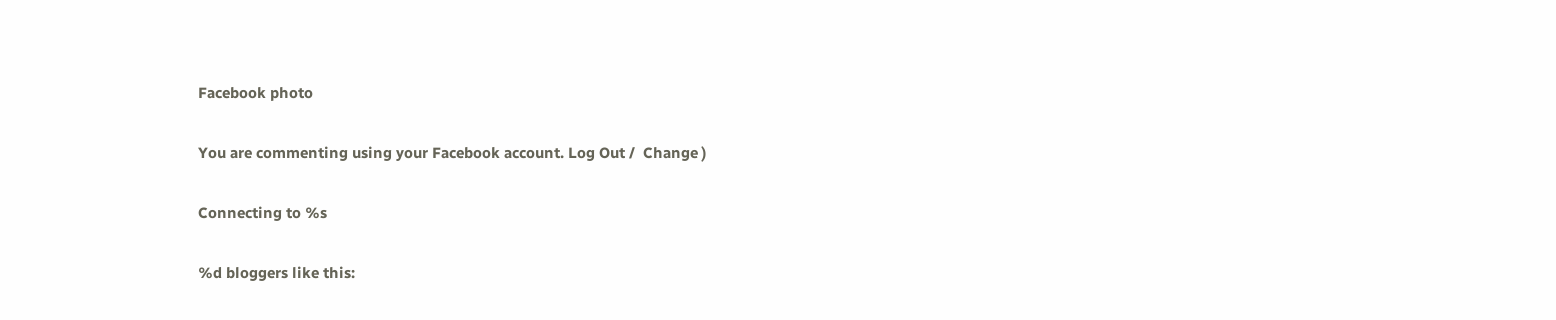Facebook photo

You are commenting using your Facebook account. Log Out /  Change )

Connecting to %s

%d bloggers like this: